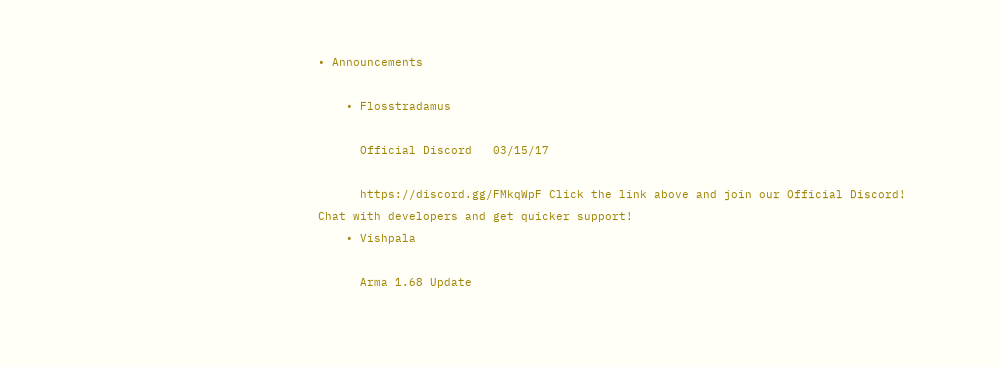• Announcements

    • Flosstradamus

      Official Discord   03/15/17

      https://discord.gg/FMkqWpF Click the link above and join our Official Discord!  Chat with developers and get quicker support!
    • Vishpala

      Arma 1.68 Update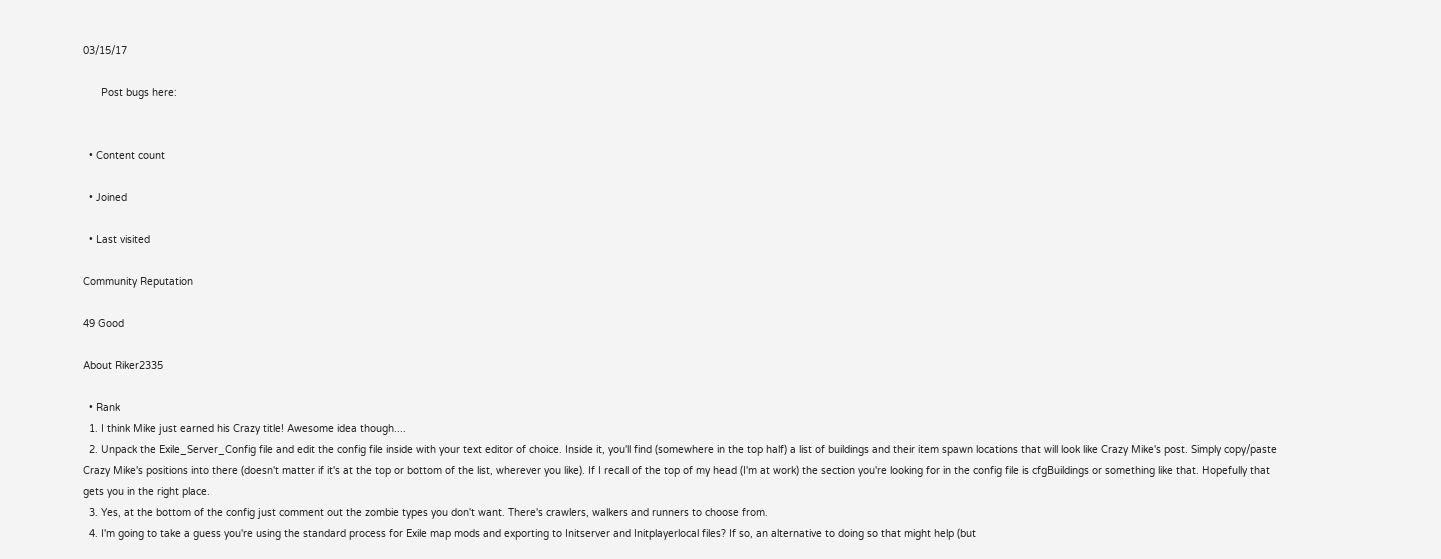03/15/17

      Post bugs here:


  • Content count

  • Joined

  • Last visited

Community Reputation

49 Good

About Riker2335

  • Rank
  1. I think Mike just earned his Crazy title! Awesome idea though....
  2. Unpack the Exile_Server_Config file and edit the config file inside with your text editor of choice. Inside it, you'll find (somewhere in the top half) a list of buildings and their item spawn locations that will look like Crazy Mike's post. Simply copy/paste Crazy Mike's positions into there (doesn't matter if it's at the top or bottom of the list, wherever you like). If I recall of the top of my head (I'm at work) the section you're looking for in the config file is cfgBuildings or something like that. Hopefully that gets you in the right place.
  3. Yes, at the bottom of the config just comment out the zombie types you don't want. There's crawlers, walkers and runners to choose from.
  4. I'm going to take a guess you're using the standard process for Exile map mods and exporting to Initserver and Initplayerlocal files? If so, an alternative to doing so that might help (but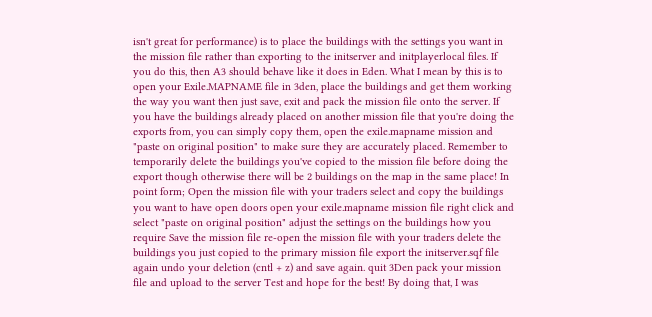isn't great for performance) is to place the buildings with the settings you want in the mission file rather than exporting to the initserver and initplayerlocal files. If you do this, then A3 should behave like it does in Eden. What I mean by this is to open your Exile.MAPNAME file in 3den, place the buildings and get them working the way you want then just save, exit and pack the mission file onto the server. If you have the buildings already placed on another mission file that you're doing the exports from, you can simply copy them, open the exile.mapname mission and "paste on original position" to make sure they are accurately placed. Remember to temporarily delete the buildings you've copied to the mission file before doing the export though otherwise there will be 2 buildings on the map in the same place! In point form; Open the mission file with your traders select and copy the buildings you want to have open doors open your exile.mapname mission file right click and select "paste on original position" adjust the settings on the buildings how you require Save the mission file re-open the mission file with your traders delete the buildings you just copied to the primary mission file export the initserver.sqf file again undo your deletion (cntl + z) and save again. quit 3Den pack your mission file and upload to the server Test and hope for the best! By doing that, I was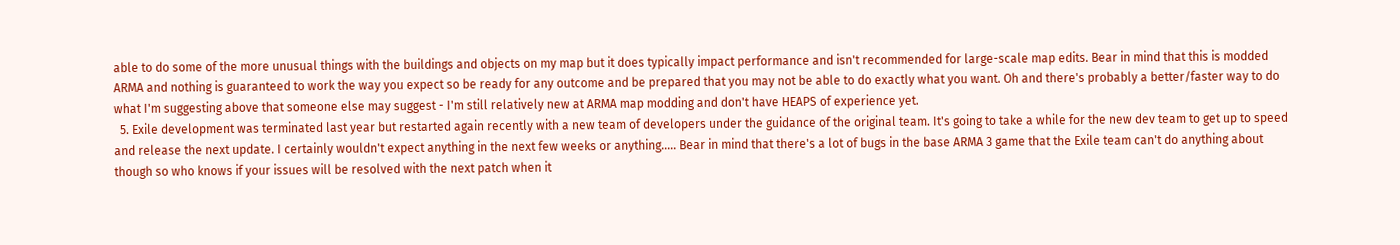able to do some of the more unusual things with the buildings and objects on my map but it does typically impact performance and isn't recommended for large-scale map edits. Bear in mind that this is modded ARMA and nothing is guaranteed to work the way you expect so be ready for any outcome and be prepared that you may not be able to do exactly what you want. Oh and there's probably a better/faster way to do what I'm suggesting above that someone else may suggest - I'm still relatively new at ARMA map modding and don't have HEAPS of experience yet.
  5. Exile development was terminated last year but restarted again recently with a new team of developers under the guidance of the original team. It's going to take a while for the new dev team to get up to speed and release the next update. I certainly wouldn't expect anything in the next few weeks or anything..... Bear in mind that there's a lot of bugs in the base ARMA 3 game that the Exile team can't do anything about though so who knows if your issues will be resolved with the next patch when it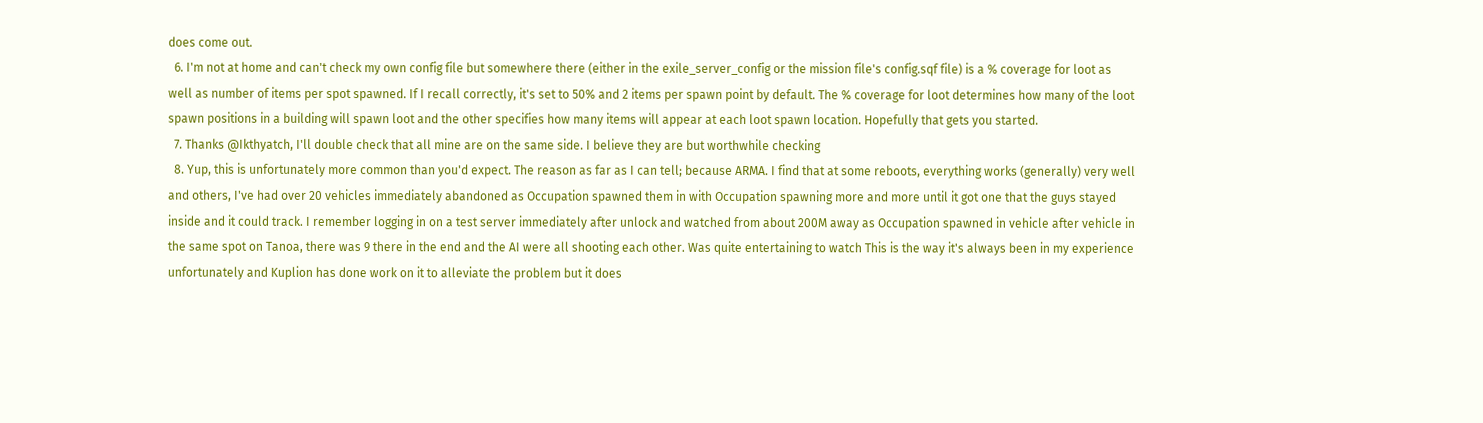does come out.
  6. I'm not at home and can't check my own config file but somewhere there (either in the exile_server_config or the mission file's config.sqf file) is a % coverage for loot as well as number of items per spot spawned. If I recall correctly, it's set to 50% and 2 items per spawn point by default. The % coverage for loot determines how many of the loot spawn positions in a building will spawn loot and the other specifies how many items will appear at each loot spawn location. Hopefully that gets you started.
  7. Thanks @Ikthyatch, I'll double check that all mine are on the same side. I believe they are but worthwhile checking
  8. Yup, this is unfortunately more common than you'd expect. The reason as far as I can tell; because ARMA. I find that at some reboots, everything works (generally) very well and others, I've had over 20 vehicles immediately abandoned as Occupation spawned them in with Occupation spawning more and more until it got one that the guys stayed inside and it could track. I remember logging in on a test server immediately after unlock and watched from about 200M away as Occupation spawned in vehicle after vehicle in the same spot on Tanoa, there was 9 there in the end and the AI were all shooting each other. Was quite entertaining to watch This is the way it's always been in my experience unfortunately and Kuplion has done work on it to alleviate the problem but it does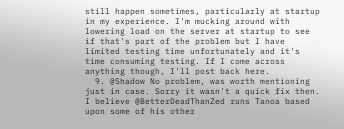still happen sometimes, particularly at startup in my experience. I'm mucking around with lowering load on the server at startup to see if that's part of the problem but I have limited testing time unfortunately and it's time consuming testing. If I come across anything though, I'll post back here.
  9. @Shadow No problem, was worth mentioning just in case. Sorry it wasn't a quick fix then. I believe @BetterDeadThanZed runs Tanoa based upon some of his other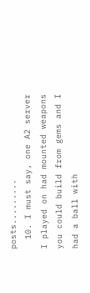posts.........
  10. I must say, one A2 server I played on had mounted weapons you could build from gems and I had a ball with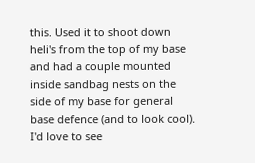this. Used it to shoot down heli's from the top of my base and had a couple mounted inside sandbag nests on the side of my base for general base defence (and to look cool). I'd love to see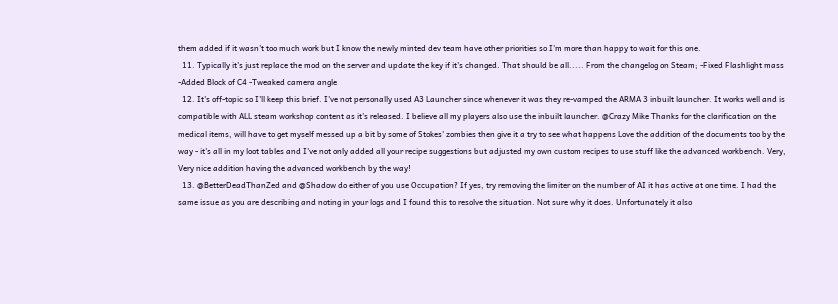them added if it wasn't too much work but I know the newly minted dev team have other priorities so I'm more than happy to wait for this one.
  11. Typically it's just replace the mod on the server and update the key if it's changed. That should be all..... From the changelog on Steam; -Fixed Flashlight mass -Added Block of C4 -Tweaked camera angle
  12. It's off-topic so I'll keep this brief. I've not personally used A3 Launcher since whenever it was they re-vamped the ARMA 3 inbuilt launcher. It works well and is compatible with ALL steam workshop content as it's released. I believe all my players also use the inbuilt launcher. @Crazy Mike Thanks for the clarification on the medical items, will have to get myself messed up a bit by some of Stokes' zombies then give it a try to see what happens Love the addition of the documents too by the way - it's all in my loot tables and I've not only added all your recipe suggestions but adjusted my own custom recipes to use stuff like the advanced workbench. Very, Very nice addition having the advanced workbench by the way!
  13. @BetterDeadThanZed and @Shadow do either of you use Occupation? If yes, try removing the limiter on the number of AI it has active at one time. I had the same issue as you are describing and noting in your logs and I found this to resolve the situation. Not sure why it does. Unfortunately it also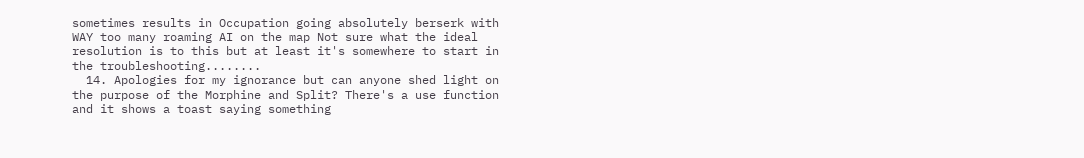sometimes results in Occupation going absolutely berserk with WAY too many roaming AI on the map Not sure what the ideal resolution is to this but at least it's somewhere to start in the troubleshooting........
  14. Apologies for my ignorance but can anyone shed light on the purpose of the Morphine and Split? There's a use function and it shows a toast saying something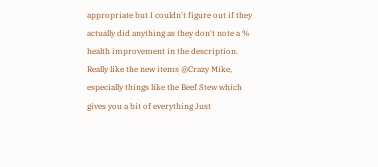appropriate but I couldn't figure out if they actually did anything as they don't note a % health improvement in the description. Really like the new items @Crazy Mike, especially things like the Beef Stew which gives you a bit of everything Just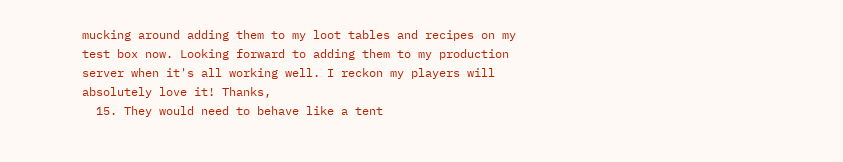mucking around adding them to my loot tables and recipes on my test box now. Looking forward to adding them to my production server when it's all working well. I reckon my players will absolutely love it! Thanks,
  15. They would need to behave like a tent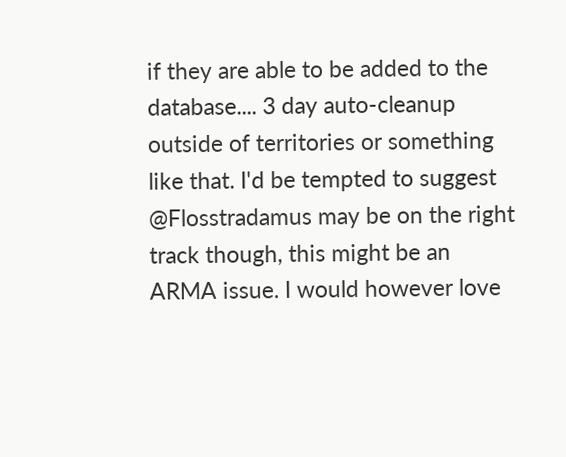if they are able to be added to the database.... 3 day auto-cleanup outside of territories or something like that. I'd be tempted to suggest @Flosstradamus may be on the right track though, this might be an ARMA issue. I would however love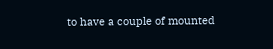to have a couple of mounted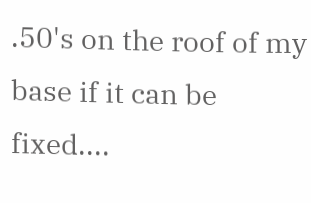.50's on the roof of my base if it can be fixed....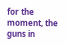for the moment, the guns in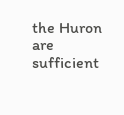the Huron are sufficient